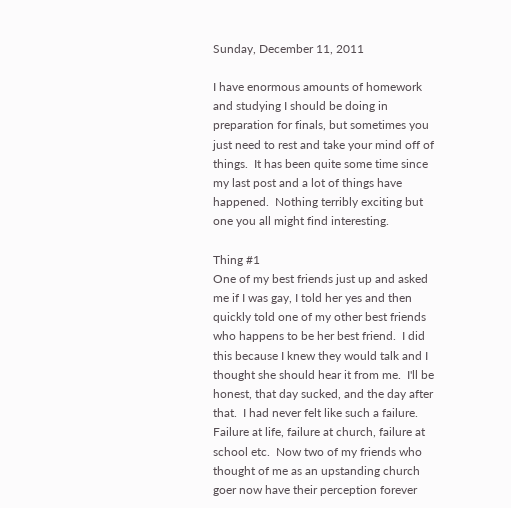Sunday, December 11, 2011

I have enormous amounts of homework and studying I should be doing in preparation for finals, but sometimes you just need to rest and take your mind off of things.  It has been quite some time since my last post and a lot of things have happened.  Nothing terribly exciting but one you all might find interesting.

Thing #1
One of my best friends just up and asked me if I was gay, I told her yes and then quickly told one of my other best friends who happens to be her best friend.  I did this because I knew they would talk and I thought she should hear it from me.  I'll be honest, that day sucked, and the day after that.  I had never felt like such a failure.  Failure at life, failure at church, failure at school etc.  Now two of my friends who thought of me as an upstanding church goer now have their perception forever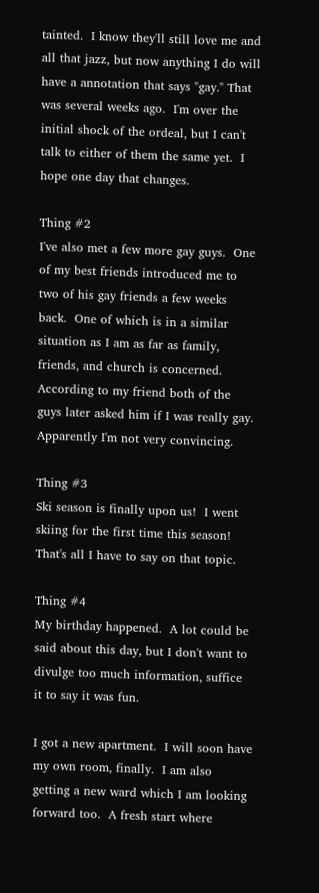tainted.  I know they'll still love me and all that jazz, but now anything I do will have a annotation that says "gay." That was several weeks ago.  I'm over the initial shock of the ordeal, but I can't talk to either of them the same yet.  I hope one day that changes.

Thing #2
I've also met a few more gay guys.  One of my best friends introduced me to two of his gay friends a few weeks back.  One of which is in a similar situation as I am as far as family, friends, and church is concerned.  According to my friend both of the guys later asked him if I was really gay.  Apparently I'm not very convincing.

Thing #3
Ski season is finally upon us!  I went skiing for the first time this season! That's all I have to say on that topic.

Thing #4
My birthday happened.  A lot could be said about this day, but I don't want to divulge too much information, suffice it to say it was fun.

I got a new apartment.  I will soon have my own room, finally.  I am also getting a new ward which I am looking forward too.  A fresh start where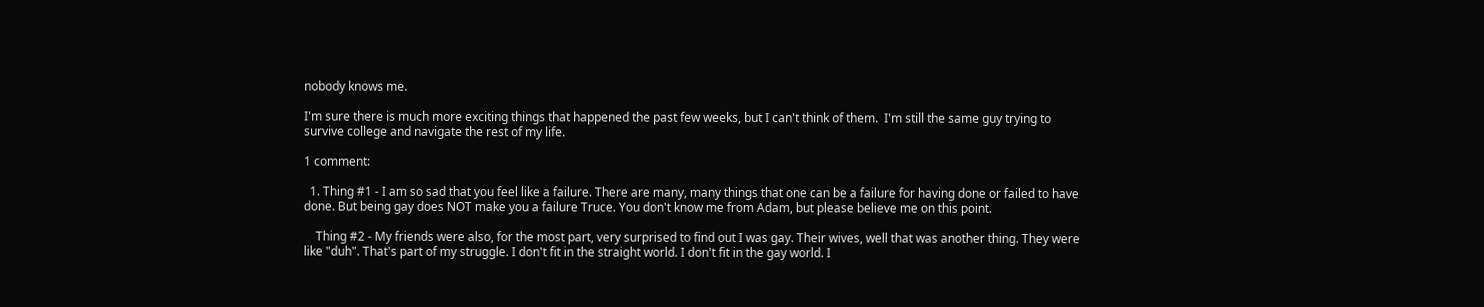nobody knows me.

I'm sure there is much more exciting things that happened the past few weeks, but I can't think of them.  I'm still the same guy trying to survive college and navigate the rest of my life.

1 comment:

  1. Thing #1 - I am so sad that you feel like a failure. There are many, many things that one can be a failure for having done or failed to have done. But being gay does NOT make you a failure Truce. You don't know me from Adam, but please believe me on this point.

    Thing #2 - My friends were also, for the most part, very surprised to find out I was gay. Their wives, well that was another thing. They were like "duh". That's part of my struggle. I don't fit in the straight world. I don't fit in the gay world. I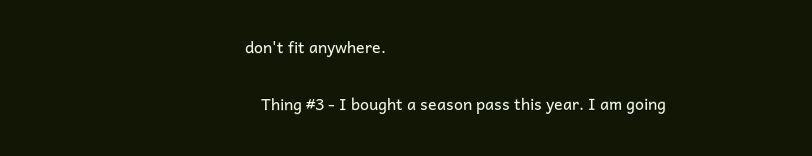don't fit anywhere.

    Thing #3 - I bought a season pass this year. I am going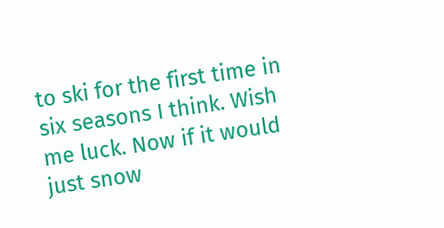to ski for the first time in six seasons I think. Wish me luck. Now if it would just snow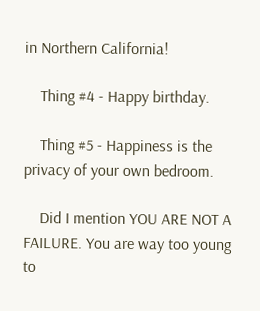in Northern California!

    Thing #4 - Happy birthday.

    Thing #5 - Happiness is the privacy of your own bedroom.

    Did I mention YOU ARE NOT A FAILURE. You are way too young to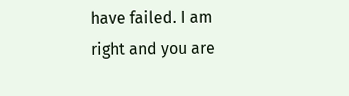have failed. I am right and you are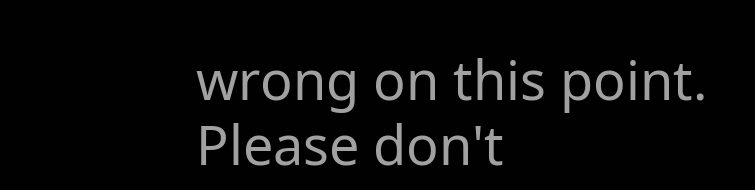wrong on this point. Please don't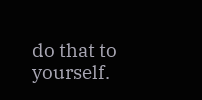do that to yourself.